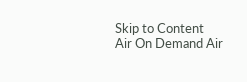Skip to Content
Air On Demand Air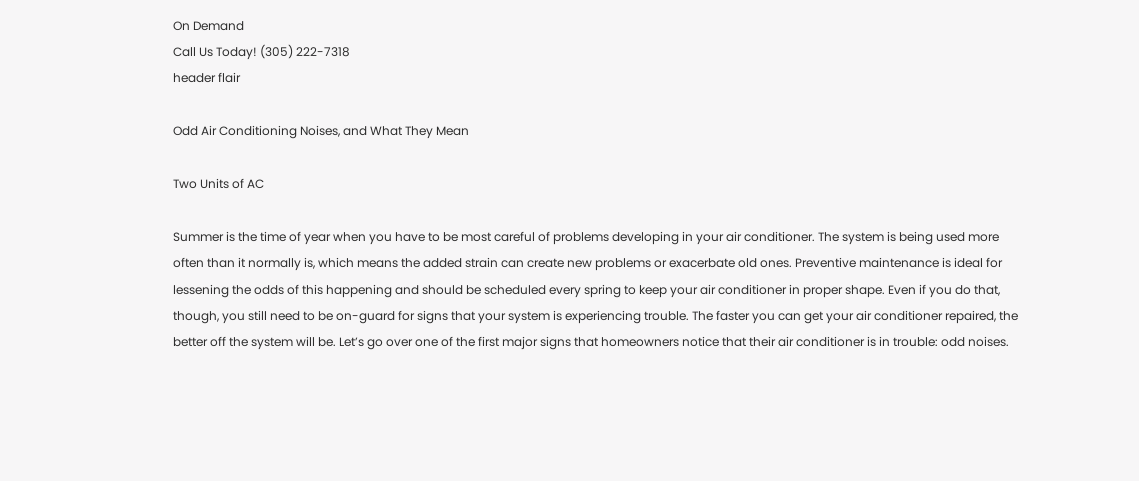On Demand
Call Us Today! (305) 222-7318
header flair

Odd Air Conditioning Noises, and What They Mean

Two Units of AC

Summer is the time of year when you have to be most careful of problems developing in your air conditioner. The system is being used more often than it normally is, which means the added strain can create new problems or exacerbate old ones. Preventive maintenance is ideal for lessening the odds of this happening and should be scheduled every spring to keep your air conditioner in proper shape. Even if you do that, though, you still need to be on-guard for signs that your system is experiencing trouble. The faster you can get your air conditioner repaired, the better off the system will be. Let’s go over one of the first major signs that homeowners notice that their air conditioner is in trouble: odd noises.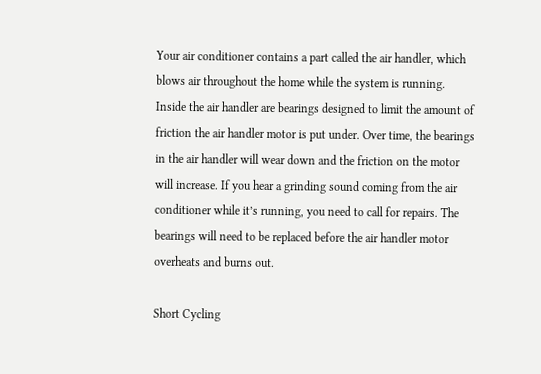Your air conditioner contains a part called the air handler, which blows air throughout the home while the system is running. Inside the air handler are bearings designed to limit the amount of friction the air handler motor is put under. Over time, the bearings in the air handler will wear down and the friction on the motor will increase. If you hear a grinding sound coming from the air conditioner while it’s running, you need to call for repairs. The bearings will need to be replaced before the air handler motor overheats and burns out.

Short Cycling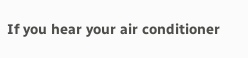If you hear your air conditioner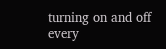turning on and off every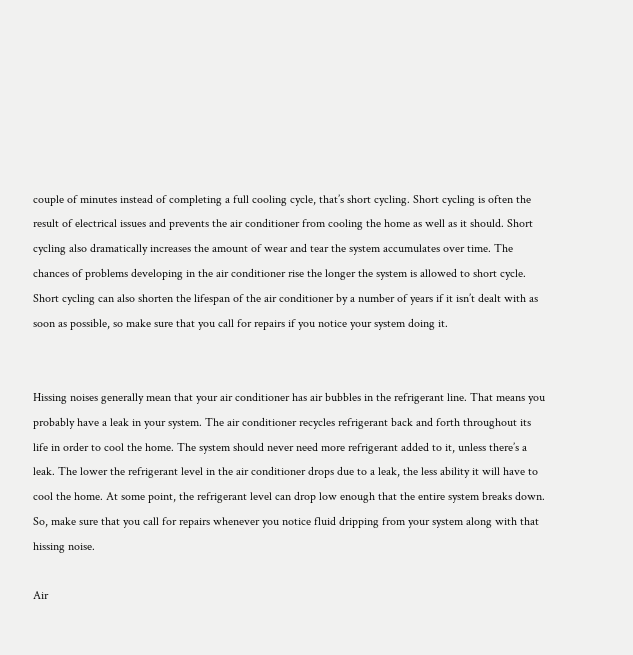couple of minutes instead of completing a full cooling cycle, that’s short cycling. Short cycling is often the result of electrical issues and prevents the air conditioner from cooling the home as well as it should. Short cycling also dramatically increases the amount of wear and tear the system accumulates over time. The chances of problems developing in the air conditioner rise the longer the system is allowed to short cycle. Short cycling can also shorten the lifespan of the air conditioner by a number of years if it isn’t dealt with as soon as possible, so make sure that you call for repairs if you notice your system doing it.


Hissing noises generally mean that your air conditioner has air bubbles in the refrigerant line. That means you probably have a leak in your system. The air conditioner recycles refrigerant back and forth throughout its life in order to cool the home. The system should never need more refrigerant added to it, unless there’s a leak. The lower the refrigerant level in the air conditioner drops due to a leak, the less ability it will have to cool the home. At some point, the refrigerant level can drop low enough that the entire system breaks down. So, make sure that you call for repairs whenever you notice fluid dripping from your system along with that hissing noise.

Air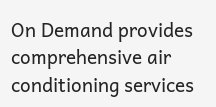On Demand provides comprehensive air conditioning services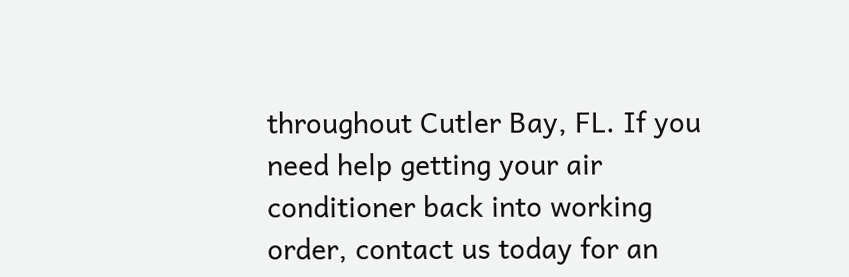throughout Cutler Bay, FL. If you need help getting your air conditioner back into working order, contact us today for an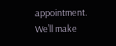appointment. We’ll make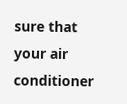sure that your air conditioner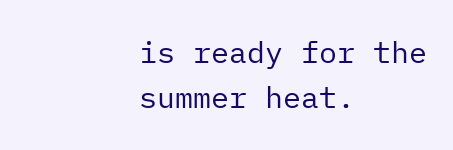is ready for the summer heat.